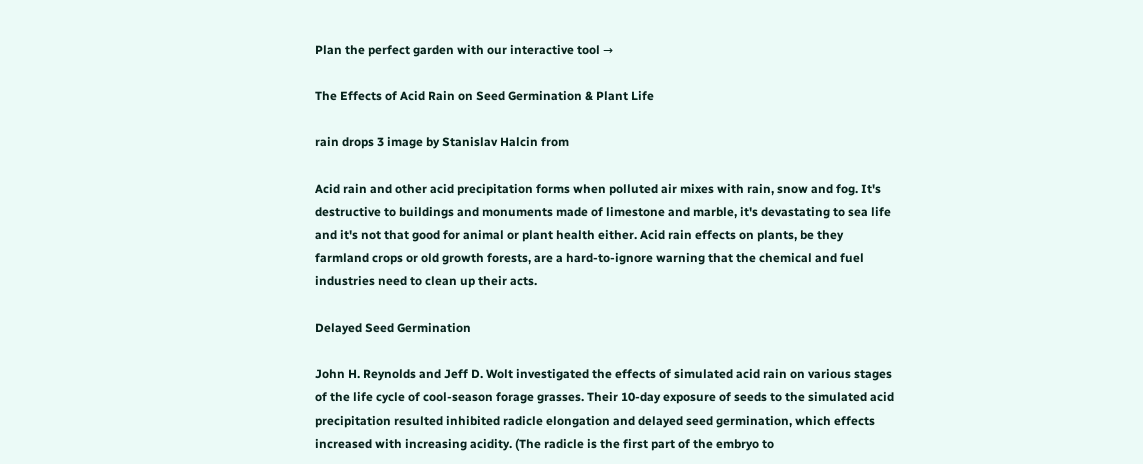Plan the perfect garden with our interactive tool →

The Effects of Acid Rain on Seed Germination & Plant Life

rain drops 3 image by Stanislav Halcin from

Acid rain and other acid precipitation forms when polluted air mixes with rain, snow and fog. It's destructive to buildings and monuments made of limestone and marble, it's devastating to sea life and it's not that good for animal or plant health either. Acid rain effects on plants, be they farmland crops or old growth forests, are a hard-to-ignore warning that the chemical and fuel industries need to clean up their acts.

Delayed Seed Germination

John H. Reynolds and Jeff D. Wolt investigated the effects of simulated acid rain on various stages of the life cycle of cool-season forage grasses. Their 10-day exposure of seeds to the simulated acid precipitation resulted inhibited radicle elongation and delayed seed germination, which effects increased with increasing acidity. (The radicle is the first part of the embryo to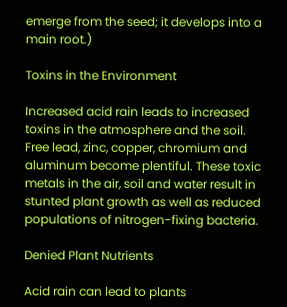emerge from the seed; it develops into a main root.)

Toxins in the Environment

Increased acid rain leads to increased toxins in the atmosphere and the soil. Free lead, zinc, copper, chromium and aluminum become plentiful. These toxic metals in the air, soil and water result in stunted plant growth as well as reduced populations of nitrogen-fixing bacteria.

Denied Plant Nutrients

Acid rain can lead to plants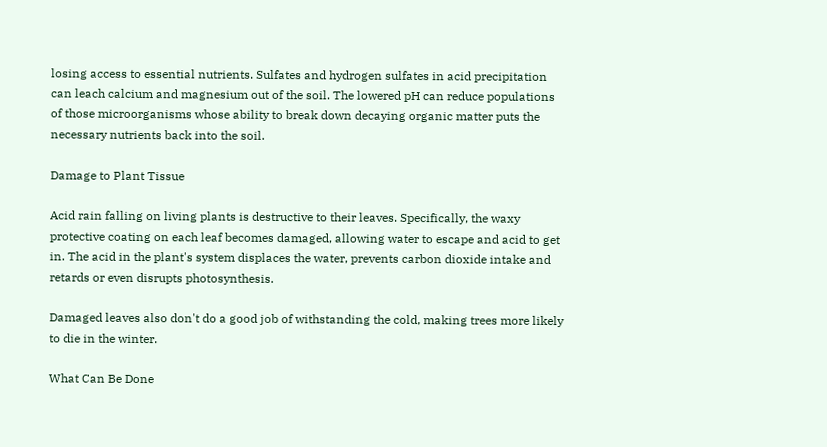losing access to essential nutrients. Sulfates and hydrogen sulfates in acid precipitation can leach calcium and magnesium out of the soil. The lowered pH can reduce populations of those microorganisms whose ability to break down decaying organic matter puts the necessary nutrients back into the soil.

Damage to Plant Tissue

Acid rain falling on living plants is destructive to their leaves. Specifically, the waxy protective coating on each leaf becomes damaged, allowing water to escape and acid to get in. The acid in the plant's system displaces the water, prevents carbon dioxide intake and retards or even disrupts photosynthesis.

Damaged leaves also don't do a good job of withstanding the cold, making trees more likely to die in the winter.

What Can Be Done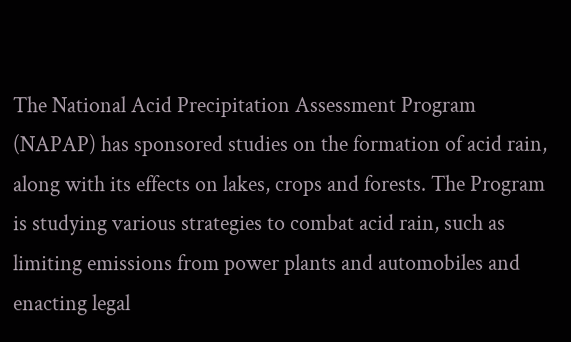The National Acid Precipitation Assessment Program (NAPAP) has sponsored studies on the formation of acid rain, along with its effects on lakes, crops and forests. The Program is studying various strategies to combat acid rain, such as limiting emissions from power plants and automobiles and enacting legal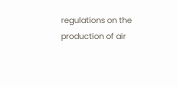regulations on the production of air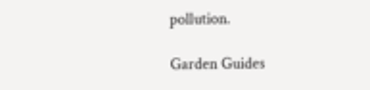pollution.

Garden Guides